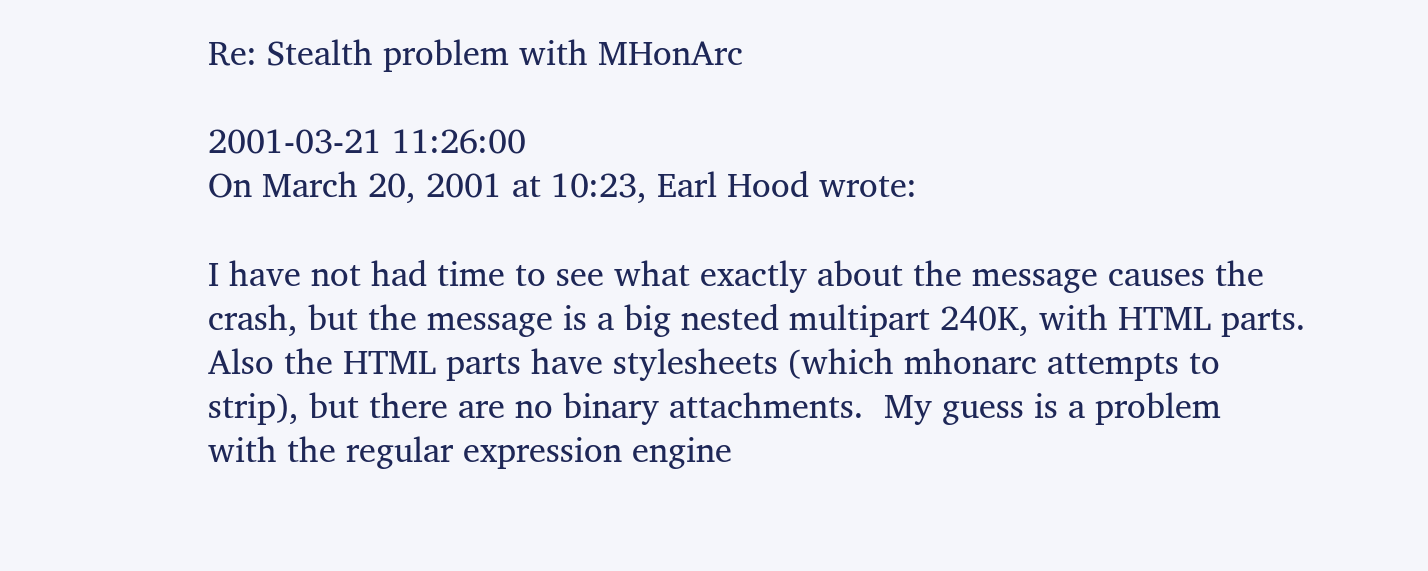Re: Stealth problem with MHonArc

2001-03-21 11:26:00
On March 20, 2001 at 10:23, Earl Hood wrote:

I have not had time to see what exactly about the message causes the
crash, but the message is a big nested multipart 240K, with HTML parts.
Also the HTML parts have stylesheets (which mhonarc attempts to
strip), but there are no binary attachments.  My guess is a problem
with the regular expression engine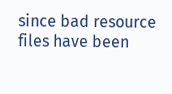since bad resource files have been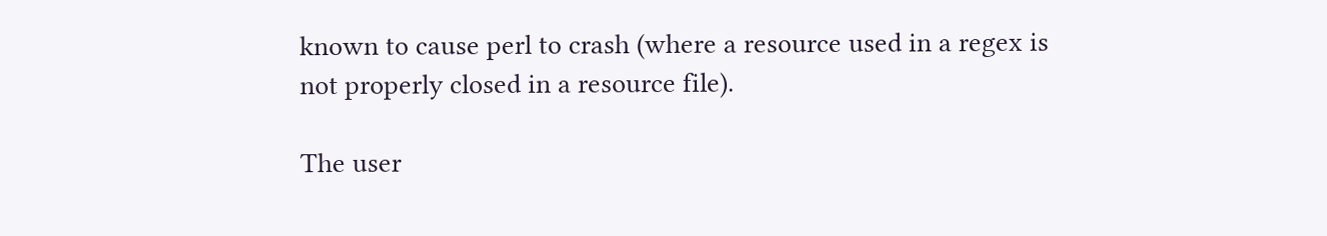known to cause perl to crash (where a resource used in a regex is
not properly closed in a resource file).

The user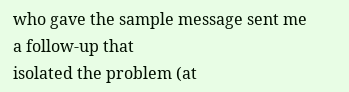who gave the sample message sent me a follow-up that
isolated the problem (at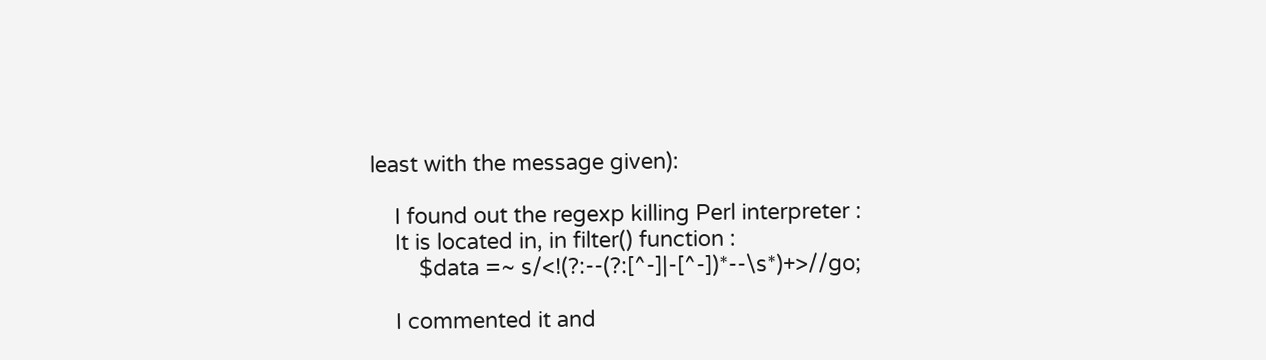least with the message given):

    I found out the regexp killing Perl interpreter :
    It is located in, in filter() function :
        $data =~ s/<!(?:--(?:[^-]|-[^-])*--\s*)+>//go;

    I commented it and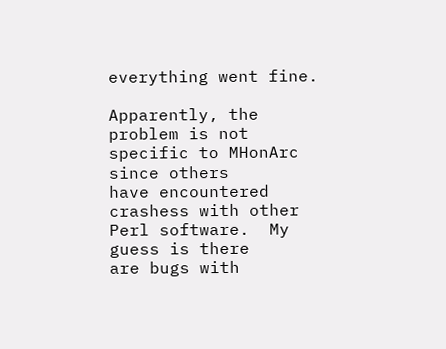everything went fine.

Apparently, the problem is not specific to MHonArc since others
have encountered crashess with other Perl software.  My guess is there
are bugs with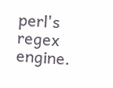perl's regex engine.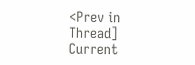<Prev in Thread] Current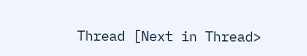Thread [Next in Thread>